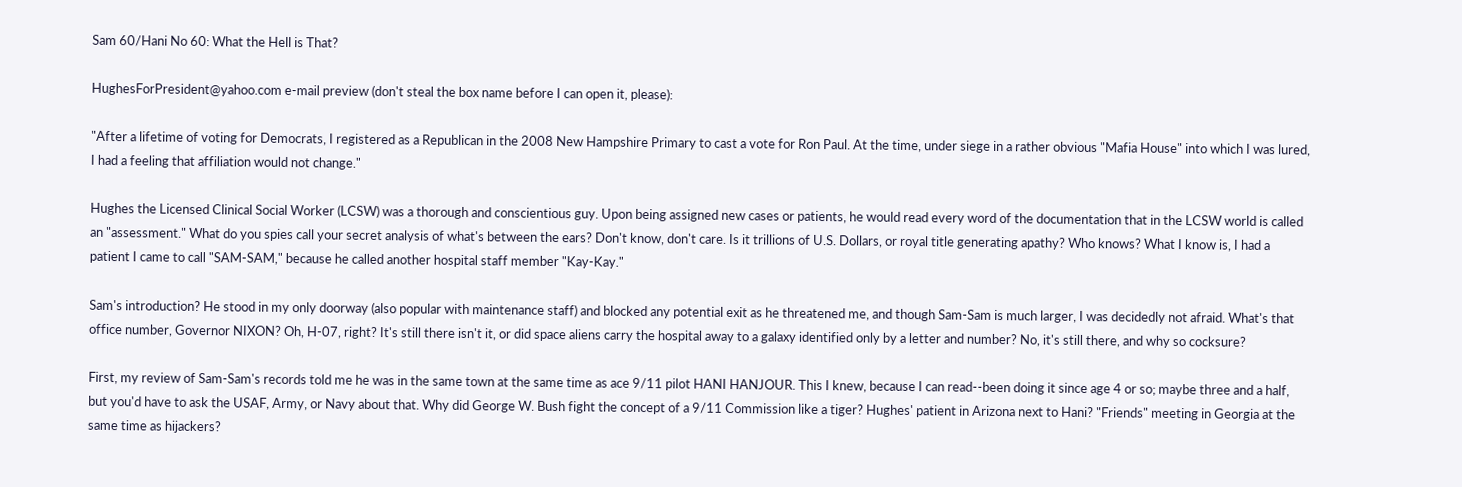Sam 60/Hani No 60: What the Hell is That?

HughesForPresident@yahoo.com e-mail preview (don't steal the box name before I can open it, please):

"After a lifetime of voting for Democrats, I registered as a Republican in the 2008 New Hampshire Primary to cast a vote for Ron Paul. At the time, under siege in a rather obvious "Mafia House" into which I was lured, I had a feeling that affiliation would not change."

Hughes the Licensed Clinical Social Worker (LCSW) was a thorough and conscientious guy. Upon being assigned new cases or patients, he would read every word of the documentation that in the LCSW world is called an "assessment." What do you spies call your secret analysis of what's between the ears? Don't know, don't care. Is it trillions of U.S. Dollars, or royal title generating apathy? Who knows? What I know is, I had a patient I came to call "SAM-SAM," because he called another hospital staff member "Kay-Kay."

Sam's introduction? He stood in my only doorway (also popular with maintenance staff) and blocked any potential exit as he threatened me, and though Sam-Sam is much larger, I was decidedly not afraid. What's that office number, Governor NIXON? Oh, H-07, right? It's still there isn't it, or did space aliens carry the hospital away to a galaxy identified only by a letter and number? No, it's still there, and why so cocksure?

First, my review of Sam-Sam's records told me he was in the same town at the same time as ace 9/11 pilot HANI HANJOUR. This I knew, because I can read--been doing it since age 4 or so; maybe three and a half, but you'd have to ask the USAF, Army, or Navy about that. Why did George W. Bush fight the concept of a 9/11 Commission like a tiger? Hughes' patient in Arizona next to Hani? "Friends" meeting in Georgia at the same time as hijackers?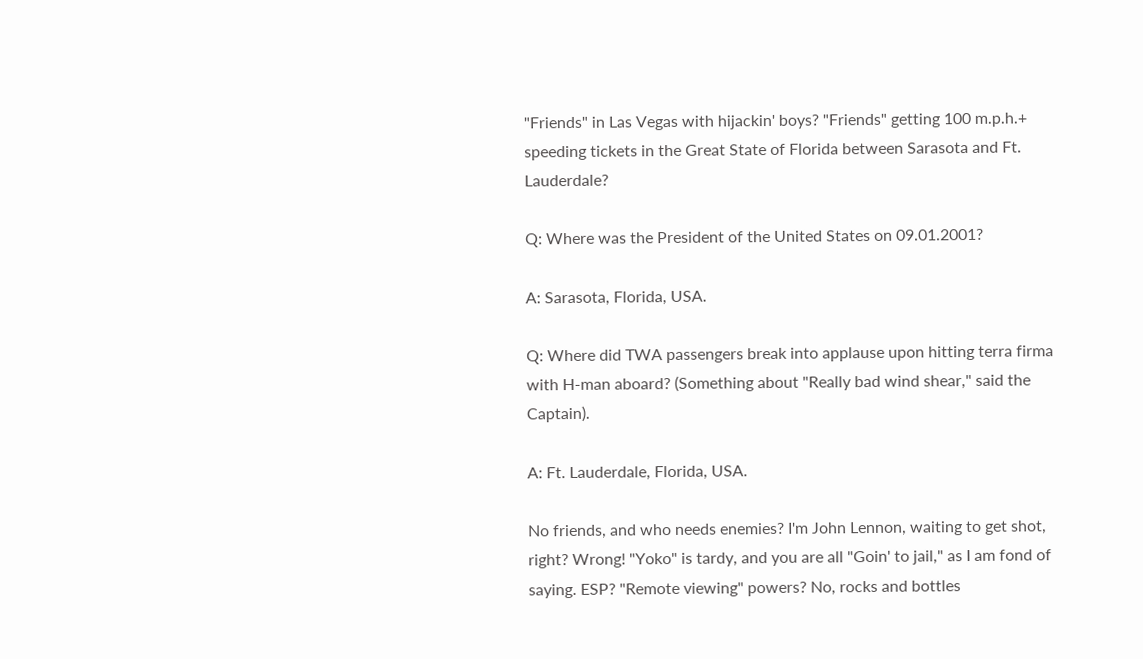"Friends" in Las Vegas with hijackin' boys? "Friends" getting 100 m.p.h.+ speeding tickets in the Great State of Florida between Sarasota and Ft. Lauderdale?

Q: Where was the President of the United States on 09.01.2001?

A: Sarasota, Florida, USA.

Q: Where did TWA passengers break into applause upon hitting terra firma with H-man aboard? (Something about "Really bad wind shear," said the Captain).

A: Ft. Lauderdale, Florida, USA.

No friends, and who needs enemies? I'm John Lennon, waiting to get shot, right? Wrong! "Yoko" is tardy, and you are all "Goin' to jail," as I am fond of saying. ESP? "Remote viewing" powers? No, rocks and bottles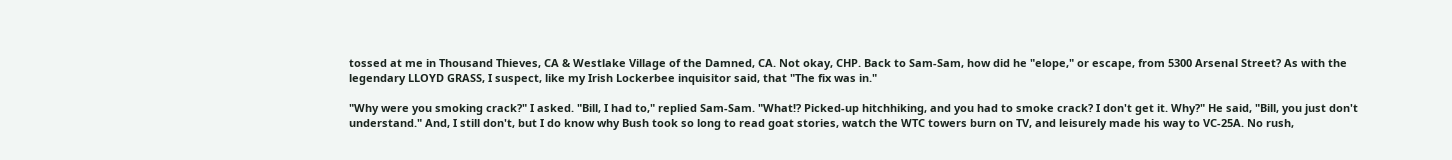tossed at me in Thousand Thieves, CA & Westlake Village of the Damned, CA. Not okay, CHP. Back to Sam-Sam, how did he "elope," or escape, from 5300 Arsenal Street? As with the legendary LLOYD GRASS, I suspect, like my Irish Lockerbee inquisitor said, that "The fix was in."

"Why were you smoking crack?" I asked. "Bill, I had to," replied Sam-Sam. "What!? Picked-up hitchhiking, and you had to smoke crack? I don't get it. Why?" He said, "Bill, you just don't understand." And, I still don't, but I do know why Bush took so long to read goat stories, watch the WTC towers burn on TV, and leisurely made his way to VC-25A. No rush,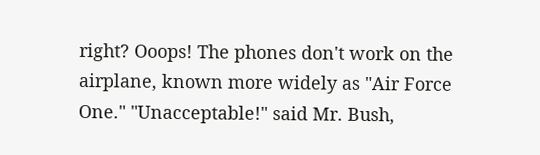right? Ooops! The phones don't work on the airplane, known more widely as "Air Force One." "Unacceptable!" said Mr. Bush,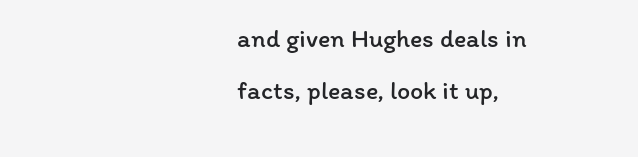and given Hughes deals in facts, please, look it up,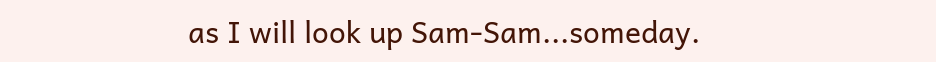as I will look up Sam-Sam...someday.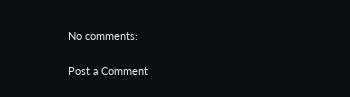No comments:

Post a Comment